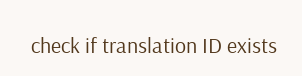check if translation ID exists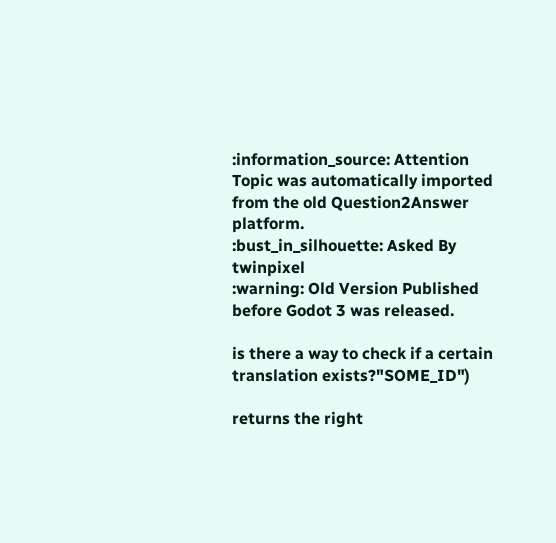:information_source: Attention Topic was automatically imported from the old Question2Answer platform.
:bust_in_silhouette: Asked By twinpixel
:warning: Old Version Published before Godot 3 was released.

is there a way to check if a certain translation exists?"SOME_ID")

returns the right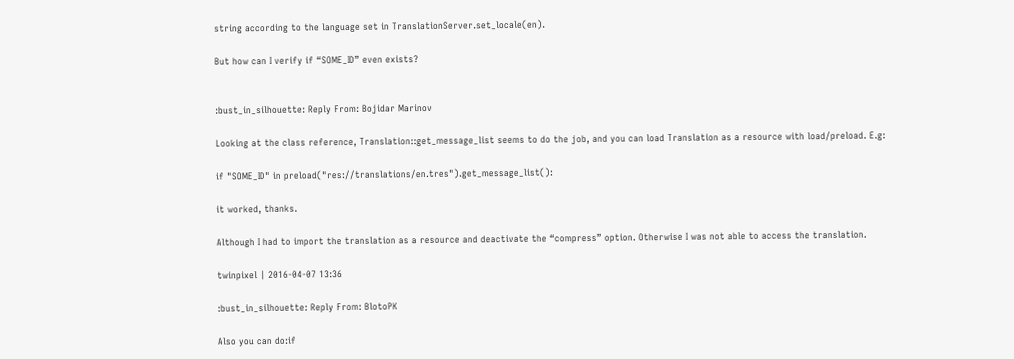string according to the language set in TranslationServer.set_locale(en).

But how can I verify if “SOME_ID” even exists?


:bust_in_silhouette: Reply From: Bojidar Marinov

Looking at the class reference, Translation::get_message_list seems to do the job, and you can load Translation as a resource with load/preload. E.g:

if "SOME_ID" in preload("res://translations/en.tres").get_message_list():

it worked, thanks.

Although I had to import the translation as a resource and deactivate the “compress” option. Otherwise I was not able to access the translation.

twinpixel | 2016-04-07 13:36

:bust_in_silhouette: Reply From: BlotoPK

Also you can do:if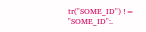tr("SOME_ID") != "SOME_ID":.